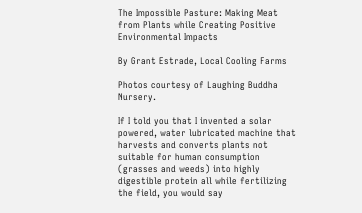The Impossible Pasture: Making Meat from Plants while Creating Positive Environmental Impacts

By Grant Estrade, Local Cooling Farms

Photos courtesy of Laughing Buddha Nursery.

If I told you that I invented a solar powered, water lubricated machine that harvests and converts plants not suitable for human consumption (grasses and weeds) into highly digestible protein all while fertilizing the field, you would say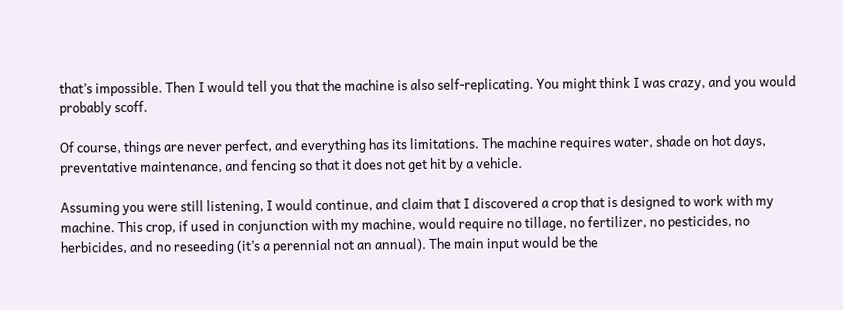that’s impossible. Then I would tell you that the machine is also self-replicating. You might think I was crazy, and you would probably scoff.

Of course, things are never perfect, and everything has its limitations. The machine requires water, shade on hot days, preventative maintenance, and fencing so that it does not get hit by a vehicle.

Assuming you were still listening, I would continue, and claim that I discovered a crop that is designed to work with my machine. This crop, if used in conjunction with my machine, would require no tillage, no fertilizer, no pesticides, no herbicides, and no reseeding (it’s a perennial not an annual). The main input would be the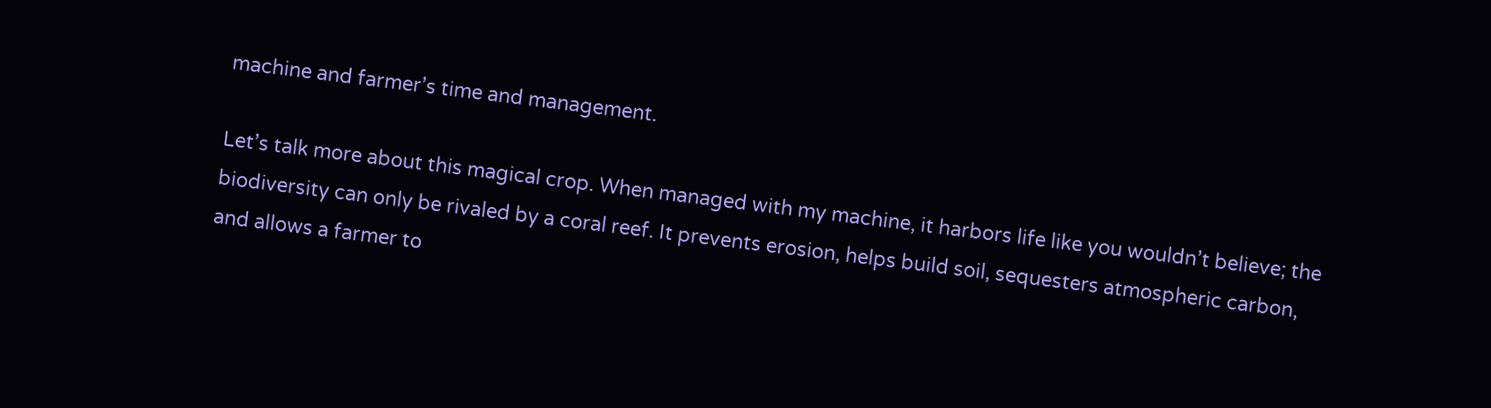machine and farmer’s time and management.

Let’s talk more about this magical crop. When managed with my machine, it harbors life like you wouldn’t believe; the biodiversity can only be rivaled by a coral reef. It prevents erosion, helps build soil, sequesters atmospheric carbon, and allows a farmer to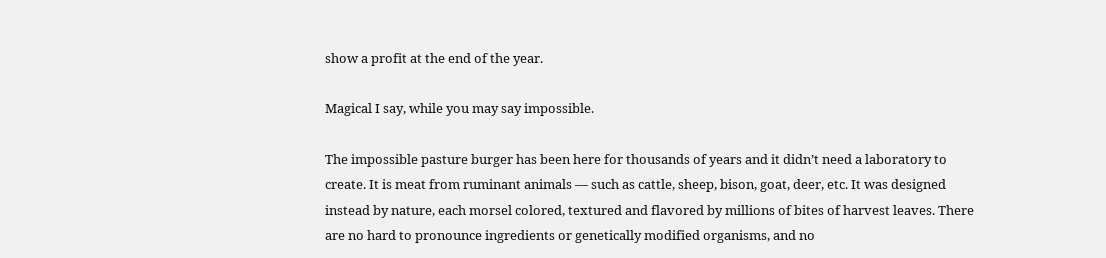show a profit at the end of the year.

Magical I say, while you may say impossible.

The impossible pasture burger has been here for thousands of years and it didn’t need a laboratory to create. It is meat from ruminant animals — such as cattle, sheep, bison, goat, deer, etc. It was designed instead by nature, each morsel colored, textured and flavored by millions of bites of harvest leaves. There are no hard to pronounce ingredients or genetically modified organisms, and no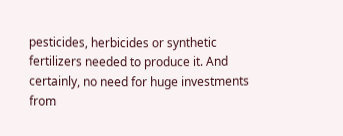pesticides, herbicides or synthetic fertilizers needed to produce it. And certainly, no need for huge investments from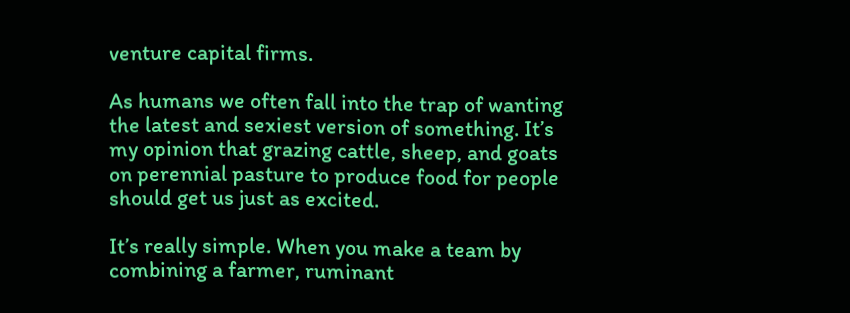venture capital firms.

As humans we often fall into the trap of wanting the latest and sexiest version of something. It’s my opinion that grazing cattle, sheep, and goats on perennial pasture to produce food for people should get us just as excited.

It’s really simple. When you make a team by combining a farmer, ruminant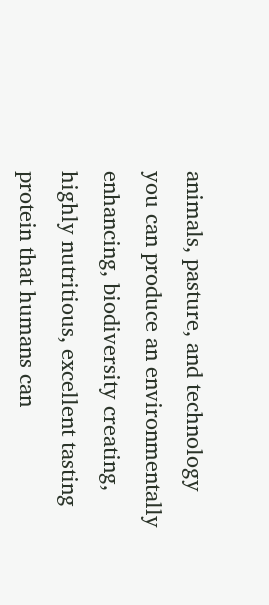animals, pasture, and technology you can produce an environmentally enhancing, biodiversity creating, highly nutritious, excellent tasting protein that humans can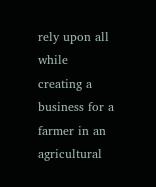rely upon all while creating a business for a farmer in an agricultural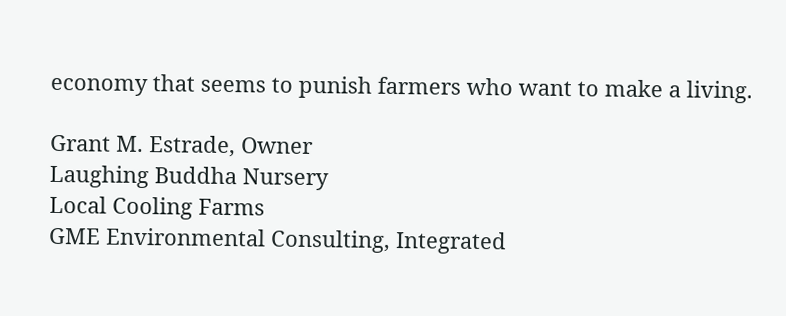economy that seems to punish farmers who want to make a living.

Grant M. Estrade, Owner
Laughing Buddha Nursery
Local Cooling Farms
GME Environmental Consulting, Integrated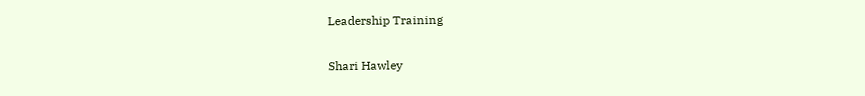Leadership Training

Shari Hawley